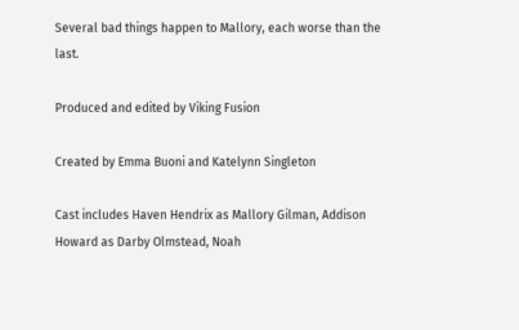Several bad things happen to Mallory, each worse than the last.

Produced and edited by Viking Fusion

Created by Emma Buoni and Katelynn Singleton

Cast includes Haven Hendrix as Mallory Gilman, Addison Howard as Darby Olmstead, Noah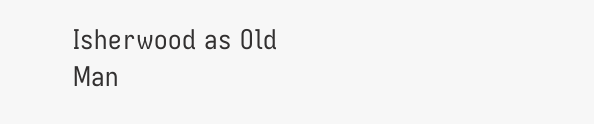Isherwood as Old Man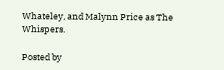Whateley, and Malynn Price as The Whispers.

Posted by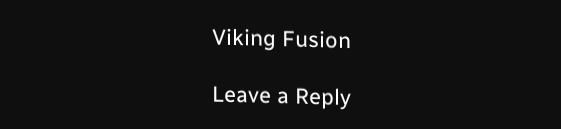Viking Fusion

Leave a Reply